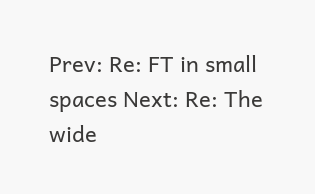Prev: Re: FT in small spaces Next: Re: The wide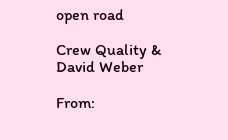open road

Crew Quality & David Weber

From: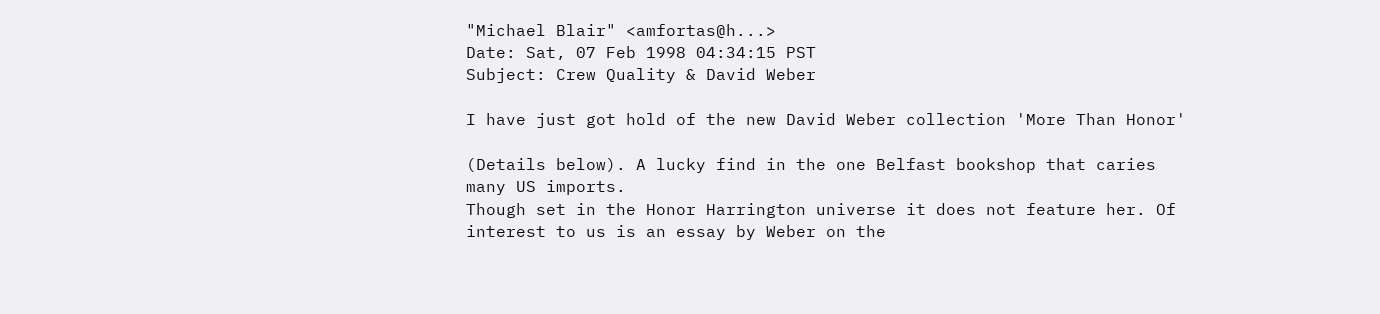"Michael Blair" <amfortas@h...>
Date: Sat, 07 Feb 1998 04:34:15 PST
Subject: Crew Quality & David Weber

I have just got hold of the new David Weber collection 'More Than Honor'

(Details below). A lucky find in the one Belfast bookshop that caries
many US imports.
Though set in the Honor Harrington universe it does not feature her. Of
interest to us is an essay by Weber on the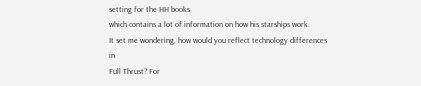setting for the HH books
which contains a lot of information on how his starships work.
It set me wondering, how would you reflect technology differences in
Full Thrust? For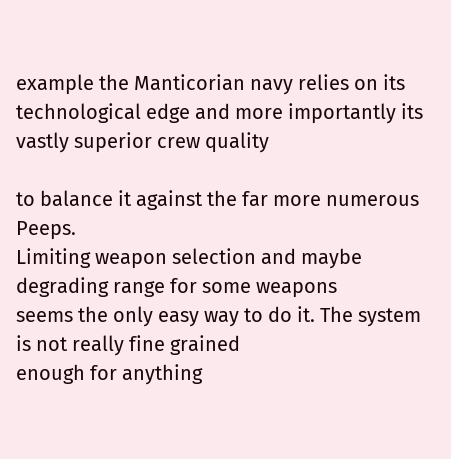example the Manticorian navy relies on its
technological edge and more importantly its vastly superior crew quality

to balance it against the far more numerous Peeps.
Limiting weapon selection and maybe degrading range for some weapons
seems the only easy way to do it. The system is not really fine grained
enough for anything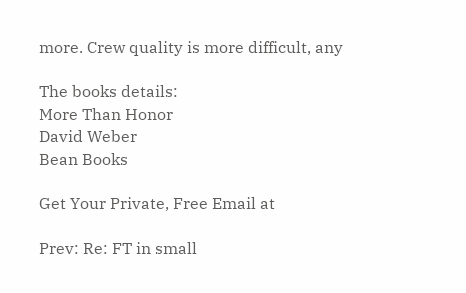more. Crew quality is more difficult, any

The books details:
More Than Honor
David Weber
Bean Books

Get Your Private, Free Email at

Prev: Re: FT in small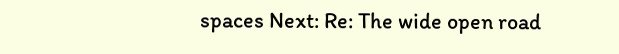spaces Next: Re: The wide open road